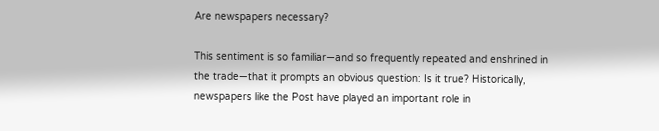Are newspapers necessary?

This sentiment is so familiar—and so frequently repeated and enshrined in the trade—that it prompts an obvious question: Is it true? Historically, newspapers like the Post have played an important role in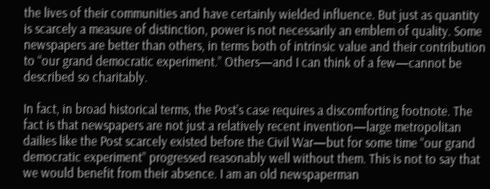the lives of their communities and have certainly wielded influence. But just as quantity is scarcely a measure of distinction, power is not necessarily an emblem of quality. Some newspapers are better than others, in terms both of intrinsic value and their contribution to “our grand democratic experiment.” Others—and I can think of a few—cannot be described so charitably.

In fact, in broad historical terms, the Post’s case requires a discomforting footnote. The fact is that newspapers are not just a relatively recent invention—large metropolitan dailies like the Post scarcely existed before the Civil War—but for some time “our grand democratic experiment” progressed reasonably well without them. This is not to say that we would benefit from their absence. I am an old newspaperman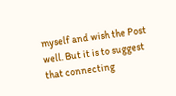myself and wish the Post well. But it is to suggest that connecting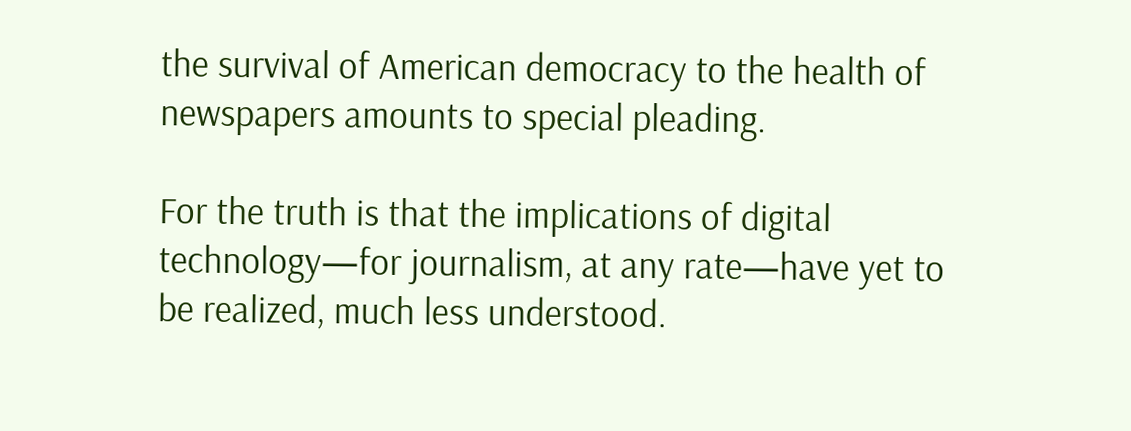the survival of American democracy to the health of newspapers amounts to special pleading.

For the truth is that the implications of digital technology—for journalism, at any rate—have yet to be realized, much less understood.